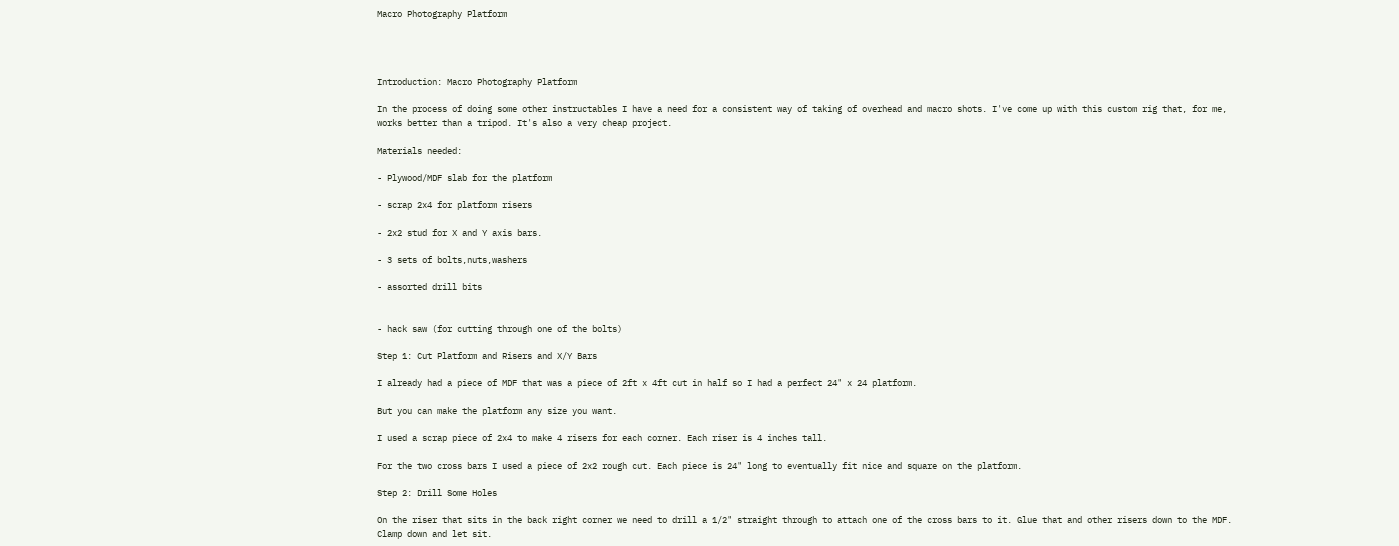Macro Photography Platform




Introduction: Macro Photography Platform

In the process of doing some other instructables I have a need for a consistent way of taking of overhead and macro shots. I've come up with this custom rig that, for me, works better than a tripod. It's also a very cheap project.

Materials needed:

- Plywood/MDF slab for the platform

- scrap 2x4 for platform risers

- 2x2 stud for X and Y axis bars.

- 3 sets of bolts,nuts,washers

- assorted drill bits


- hack saw (for cutting through one of the bolts)

Step 1: Cut Platform and Risers and X/Y Bars

I already had a piece of MDF that was a piece of 2ft x 4ft cut in half so I had a perfect 24" x 24 platform.

But you can make the platform any size you want.

I used a scrap piece of 2x4 to make 4 risers for each corner. Each riser is 4 inches tall.

For the two cross bars I used a piece of 2x2 rough cut. Each piece is 24" long to eventually fit nice and square on the platform.

Step 2: Drill Some Holes

On the riser that sits in the back right corner we need to drill a 1/2" straight through to attach one of the cross bars to it. Glue that and other risers down to the MDF. Clamp down and let sit.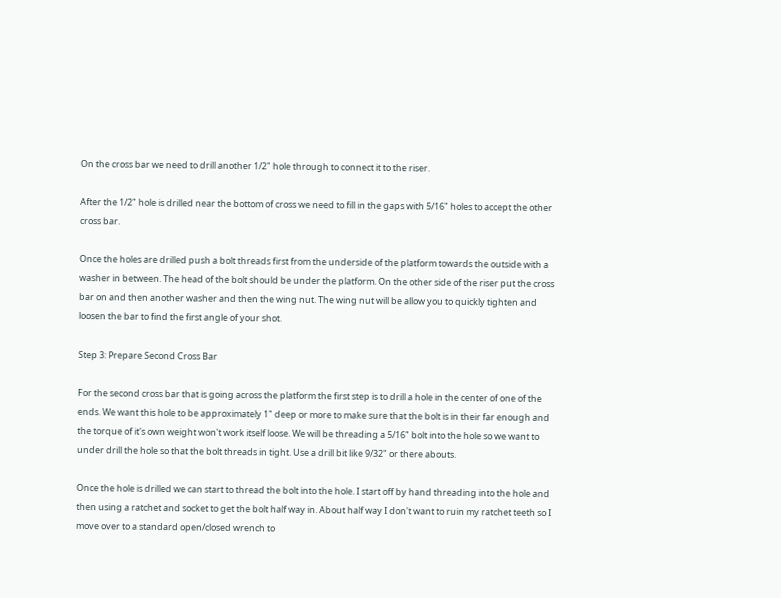On the cross bar we need to drill another 1/2" hole through to connect it to the riser.

After the 1/2" hole is drilled near the bottom of cross we need to fill in the gaps with 5/16" holes to accept the other cross bar.

Once the holes are drilled push a bolt threads first from the underside of the platform towards the outside with a washer in between. The head of the bolt should be under the platform. On the other side of the riser put the cross bar on and then another washer and then the wing nut. The wing nut will be allow you to quickly tighten and loosen the bar to find the first angle of your shot.

Step 3: Prepare Second Cross Bar

For the second cross bar that is going across the platform the first step is to drill a hole in the center of one of the ends. We want this hole to be approximately 1" deep or more to make sure that the bolt is in their far enough and the torque of it's own weight won't work itself loose. We will be threading a 5/16" bolt into the hole so we want to under drill the hole so that the bolt threads in tight. Use a drill bit like 9/32" or there abouts.

Once the hole is drilled we can start to thread the bolt into the hole. I start off by hand threading into the hole and then using a ratchet and socket to get the bolt half way in. About half way I don't want to ruin my ratchet teeth so I move over to a standard open/closed wrench to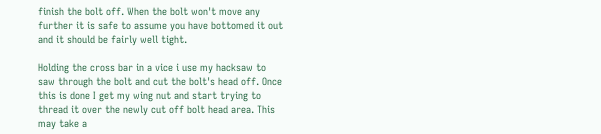finish the bolt off. When the bolt won't move any further it is safe to assume you have bottomed it out and it should be fairly well tight.

Holding the cross bar in a vice i use my hacksaw to saw through the bolt and cut the bolt's head off. Once this is done I get my wing nut and start trying to thread it over the newly cut off bolt head area. This may take a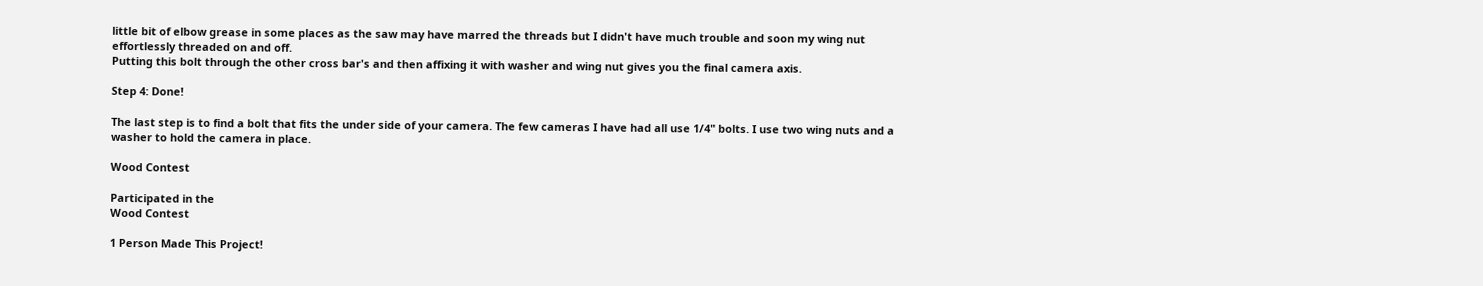little bit of elbow grease in some places as the saw may have marred the threads but I didn't have much trouble and soon my wing nut effortlessly threaded on and off.
Putting this bolt through the other cross bar's and then affixing it with washer and wing nut gives you the final camera axis.

Step 4: Done!

The last step is to find a bolt that fits the under side of your camera. The few cameras I have had all use 1/4" bolts. I use two wing nuts and a washer to hold the camera in place.

Wood Contest

Participated in the
Wood Contest

1 Person Made This Project!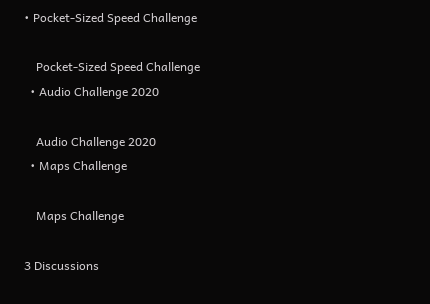• Pocket-Sized Speed Challenge

    Pocket-Sized Speed Challenge
  • Audio Challenge 2020

    Audio Challenge 2020
  • Maps Challenge

    Maps Challenge

3 Discussions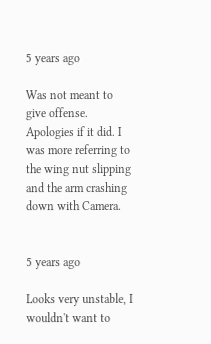5 years ago

Was not meant to give offense. Apologies if it did. I was more referring to the wing nut slipping and the arm crashing down with Camera.


5 years ago

Looks very unstable, I wouldn't want to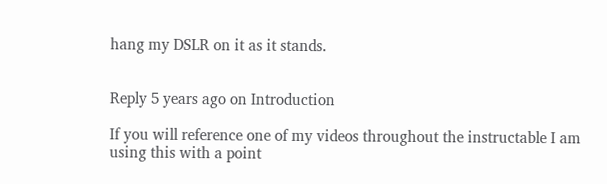hang my DSLR on it as it stands.


Reply 5 years ago on Introduction

If you will reference one of my videos throughout the instructable I am using this with a point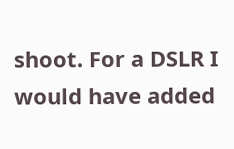shoot. For a DSLR I would have added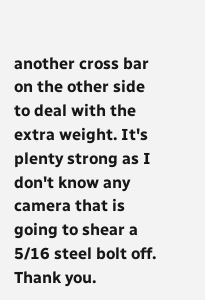another cross bar on the other side to deal with the extra weight. It's plenty strong as I don't know any camera that is going to shear a 5/16 steel bolt off. Thank you.